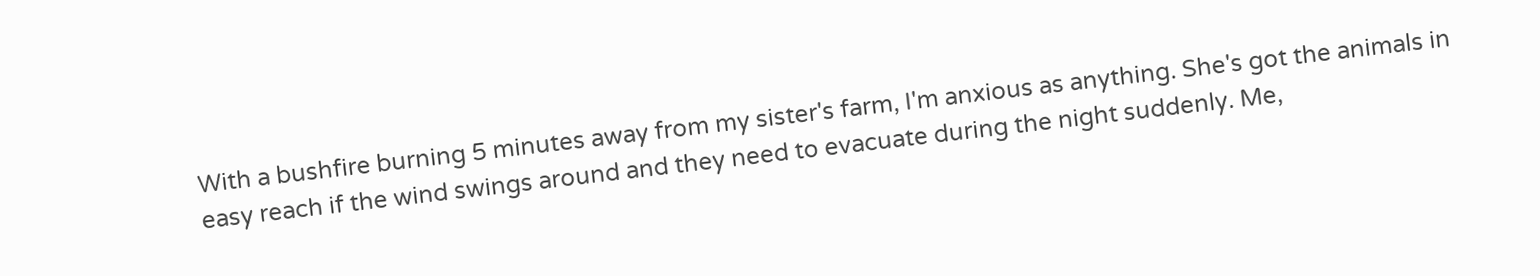With a bushfire burning 5 minutes away from my sister's farm, I'm anxious as anything. She's got the animals in easy reach if the wind swings around and they need to evacuate during the night suddenly. Me,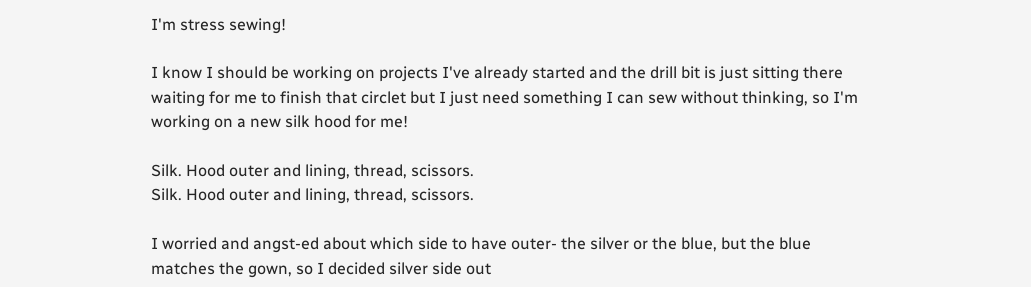I'm stress sewing!

I know I should be working on projects I've already started and the drill bit is just sitting there waiting for me to finish that circlet but I just need something I can sew without thinking, so I'm working on a new silk hood for me!

Silk. Hood outer and lining, thread, scissors.
Silk. Hood outer and lining, thread, scissors.

I worried and angst-ed about which side to have outer- the silver or the blue, but the blue matches the gown, so I decided silver side out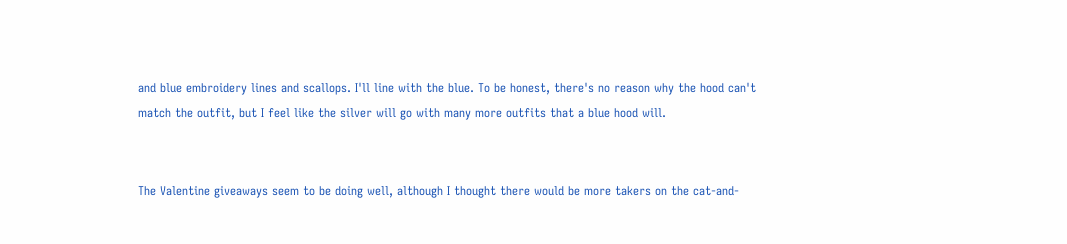and blue embroidery lines and scallops. I'll line with the blue. To be honest, there's no reason why the hood can't match the outfit, but I feel like the silver will go with many more outfits that a blue hood will.


The Valentine giveaways seem to be doing well, although I thought there would be more takers on the cat-and-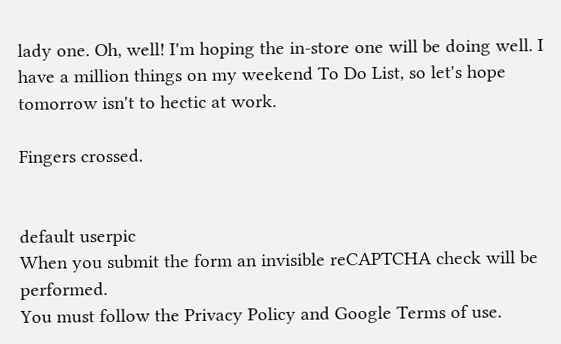lady one. Oh, well! I'm hoping the in-store one will be doing well. I have a million things on my weekend To Do List, so let's hope tomorrow isn't to hectic at work.

Fingers crossed.


default userpic
When you submit the form an invisible reCAPTCHA check will be performed.
You must follow the Privacy Policy and Google Terms of use.